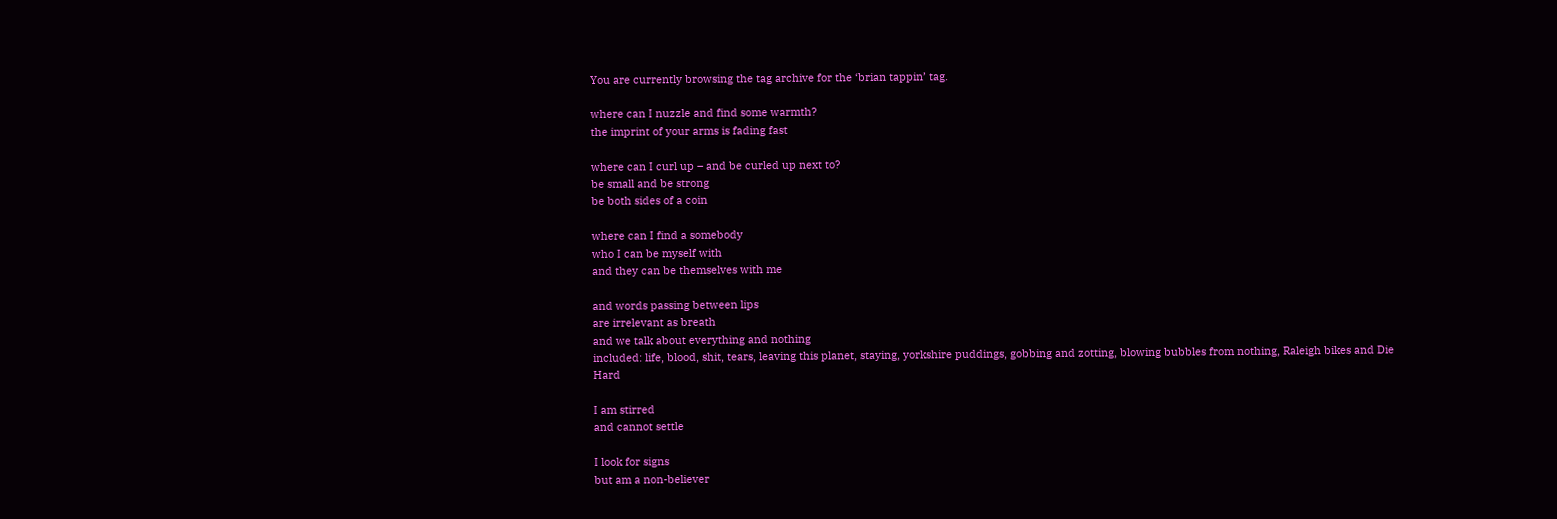You are currently browsing the tag archive for the ‘brian tappin’ tag.

where can I nuzzle and find some warmth?
the imprint of your arms is fading fast

where can I curl up – and be curled up next to?
be small and be strong
be both sides of a coin

where can I find a somebody
who I can be myself with
and they can be themselves with me

and words passing between lips
are irrelevant as breath
and we talk about everything and nothing
included: life, blood, shit, tears, leaving this planet, staying, yorkshire puddings, gobbing and zotting, blowing bubbles from nothing, Raleigh bikes and Die Hard

I am stirred
and cannot settle

I look for signs
but am a non-believer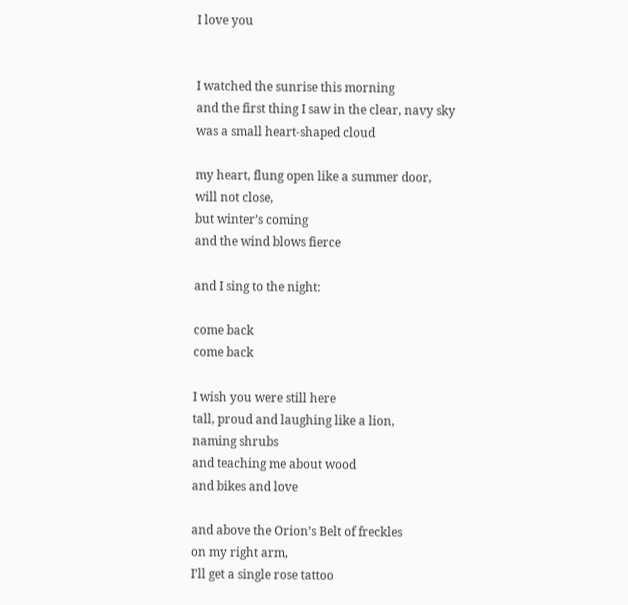I love you


I watched the sunrise this morning
and the first thing I saw in the clear, navy sky
was a small heart-shaped cloud

my heart, flung open like a summer door,
will not close,
but winter’s coming
and the wind blows fierce

and I sing to the night:

come back
come back

I wish you were still here
tall, proud and laughing like a lion,
naming shrubs
and teaching me about wood
and bikes and love

and above the Orion’s Belt of freckles
on my right arm,
I’ll get a single rose tattoo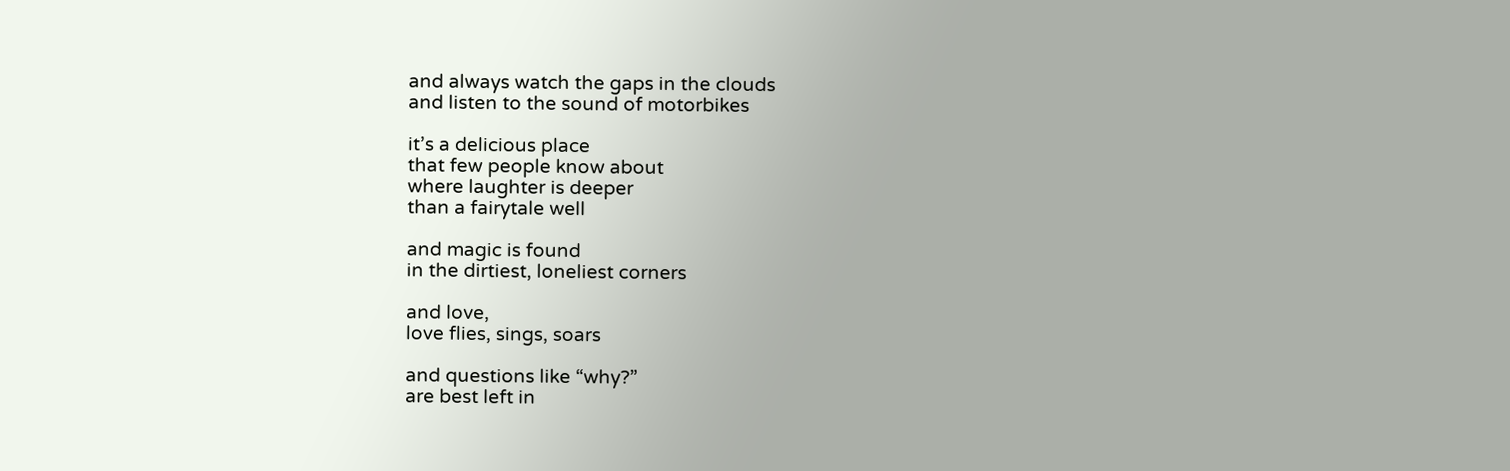and always watch the gaps in the clouds
and listen to the sound of motorbikes

it’s a delicious place
that few people know about
where laughter is deeper
than a fairytale well

and magic is found
in the dirtiest, loneliest corners

and love,
love flies, sings, soars

and questions like “why?”
are best left in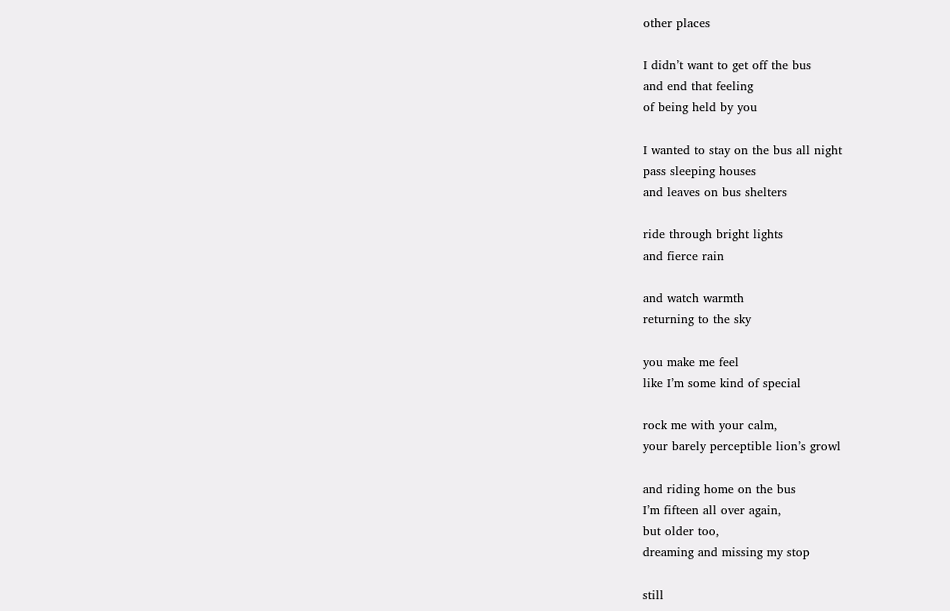other places

I didn’t want to get off the bus
and end that feeling
of being held by you

I wanted to stay on the bus all night
pass sleeping houses
and leaves on bus shelters

ride through bright lights
and fierce rain

and watch warmth
returning to the sky

you make me feel
like I’m some kind of special

rock me with your calm,
your barely perceptible lion’s growl

and riding home on the bus
I’m fifteen all over again,
but older too,
dreaming and missing my stop

still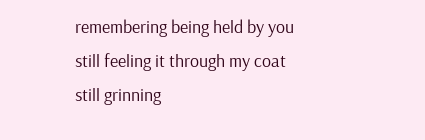remembering being held by you
still feeling it through my coat
still grinning